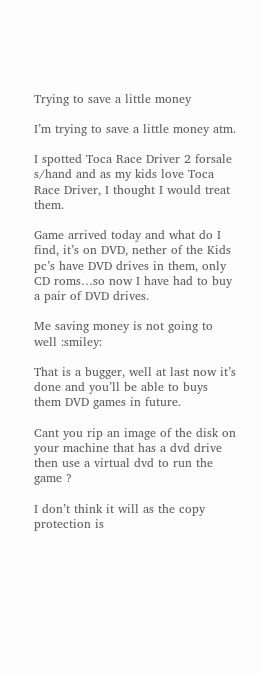Trying to save a little money

I’m trying to save a little money atm.

I spotted Toca Race Driver 2 forsale s/hand and as my kids love Toca Race Driver, I thought I would treat them.

Game arrived today and what do I find, it’s on DVD, nether of the Kids pc’s have DVD drives in them, only CD roms…so now I have had to buy a pair of DVD drives.

Me saving money is not going to well :smiley:

That is a bugger, well at last now it’s done and you’ll be able to buys them DVD games in future.

Cant you rip an image of the disk on your machine that has a dvd drive then use a virtual dvd to run the game ?

I don’t think it will as the copy protection is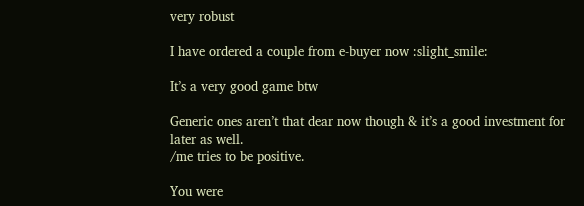very robust

I have ordered a couple from e-buyer now :slight_smile:

It’s a very good game btw

Generic ones aren’t that dear now though & it’s a good investment for later as well.
/me tries to be positive.

You were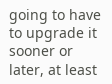going to have to upgrade it sooner or later, at least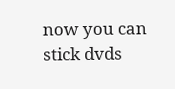now you can stick dvds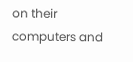on their computers and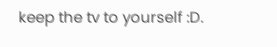keep the tv to yourself :D.